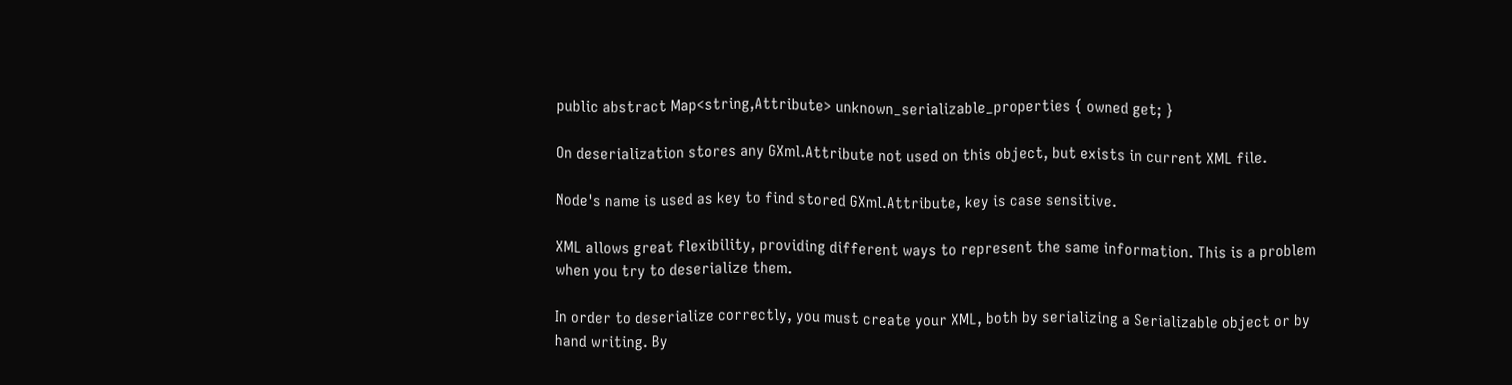public abstract Map<string,Attribute> unknown_serializable_properties { owned get; }

On deserialization stores any GXml.Attribute not used on this object, but exists in current XML file.

Node's name is used as key to find stored GXml.Attribute, key is case sensitive.

XML allows great flexibility, providing different ways to represent the same information. This is a problem when you try to deserialize them.

In order to deserialize correctly, you must create your XML, both by serializing a Serializable object or by hand writing. By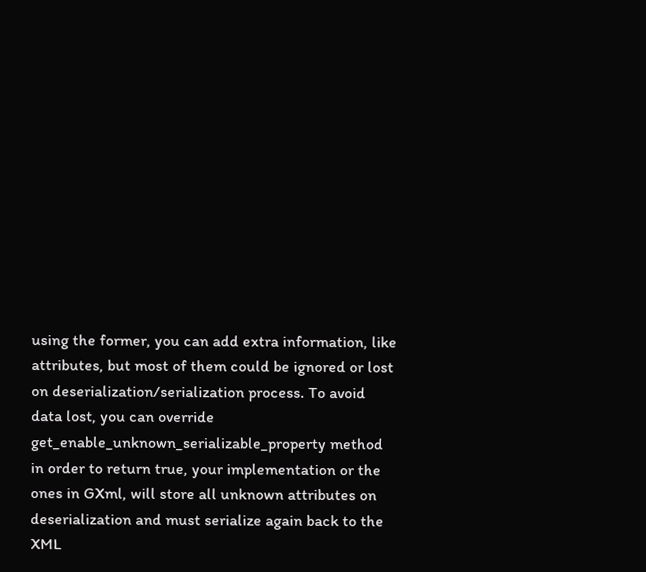using the former, you can add extra information, like attributes, but most of them could be ignored or lost on deserialization/serialization process. To avoid data lost, you can override get_enable_unknown_serializable_property method in order to return true, your implementation or the ones in GXml, will store all unknown attributes on deserialization and must serialize again back to the XML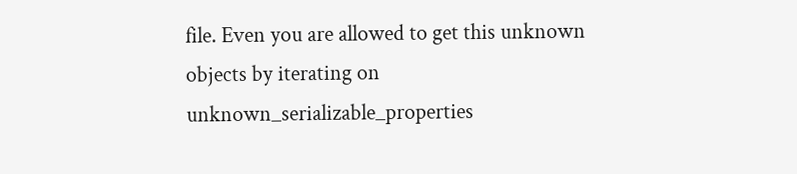file. Even you are allowed to get this unknown objects by iterating on unknown_serializable_properties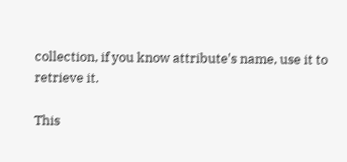collection, if you know attribute's name, use it to retrieve it.

This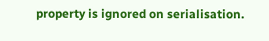property is ignored on serialisation.